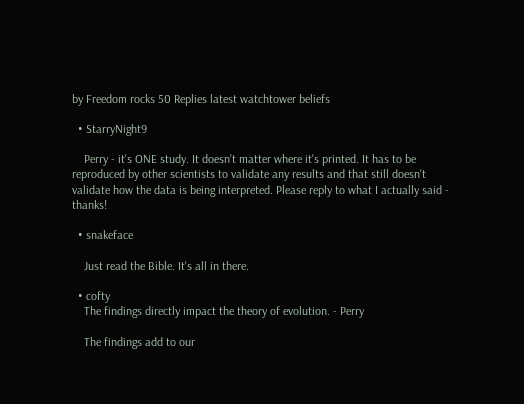by Freedom rocks 50 Replies latest watchtower beliefs

  • StarryNight9

    Perry - it's ONE study. It doesn't matter where it's printed. It has to be reproduced by other scientists to validate any results and that still doesn't validate how the data is being interpreted. Please reply to what I actually said - thanks!

  • snakeface

    Just read the Bible. It's all in there.

  • cofty
    The findings directly impact the theory of evolution. - Perry

    The findings add to our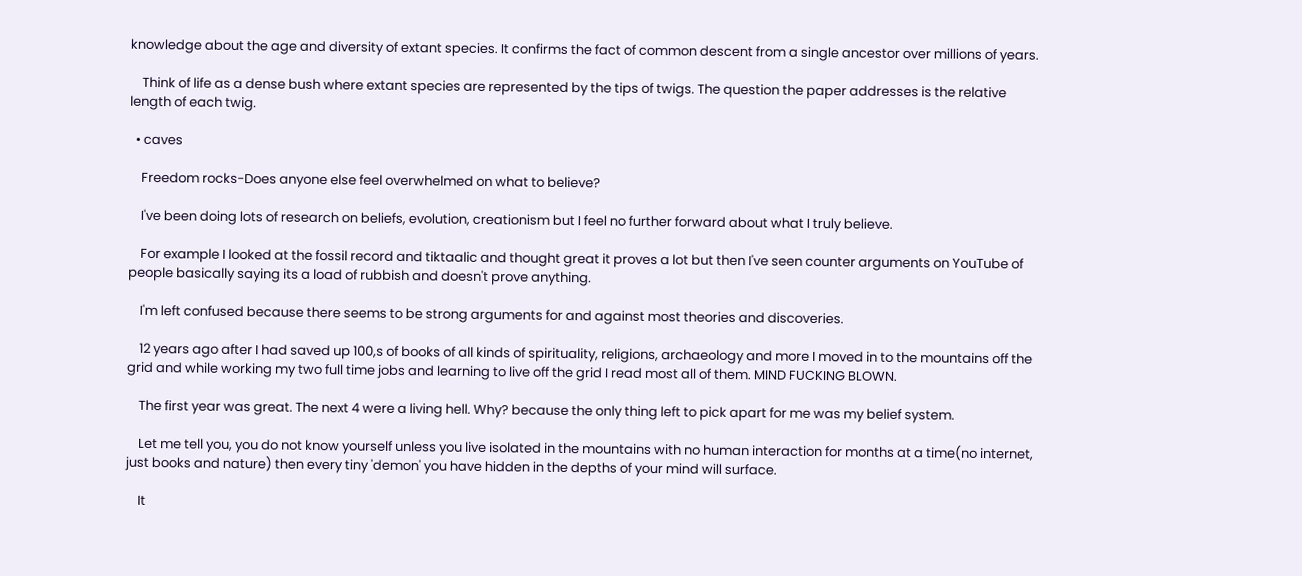knowledge about the age and diversity of extant species. It confirms the fact of common descent from a single ancestor over millions of years.

    Think of life as a dense bush where extant species are represented by the tips of twigs. The question the paper addresses is the relative length of each twig.

  • caves

    Freedom rocks-Does anyone else feel overwhelmed on what to believe?

    I've been doing lots of research on beliefs, evolution, creationism but I feel no further forward about what I truly believe.

    For example I looked at the fossil record and tiktaalic and thought great it proves a lot but then I've seen counter arguments on YouTube of people basically saying its a load of rubbish and doesn't prove anything.

    I'm left confused because there seems to be strong arguments for and against most theories and discoveries.

    12 years ago after I had saved up 100,s of books of all kinds of spirituality, religions, archaeology and more I moved in to the mountains off the grid and while working my two full time jobs and learning to live off the grid I read most all of them. MIND FUCKING BLOWN.

    The first year was great. The next 4 were a living hell. Why? because the only thing left to pick apart for me was my belief system.

    Let me tell you, you do not know yourself unless you live isolated in the mountains with no human interaction for months at a time(no internet, just books and nature) then every tiny 'demon' you have hidden in the depths of your mind will surface.

    It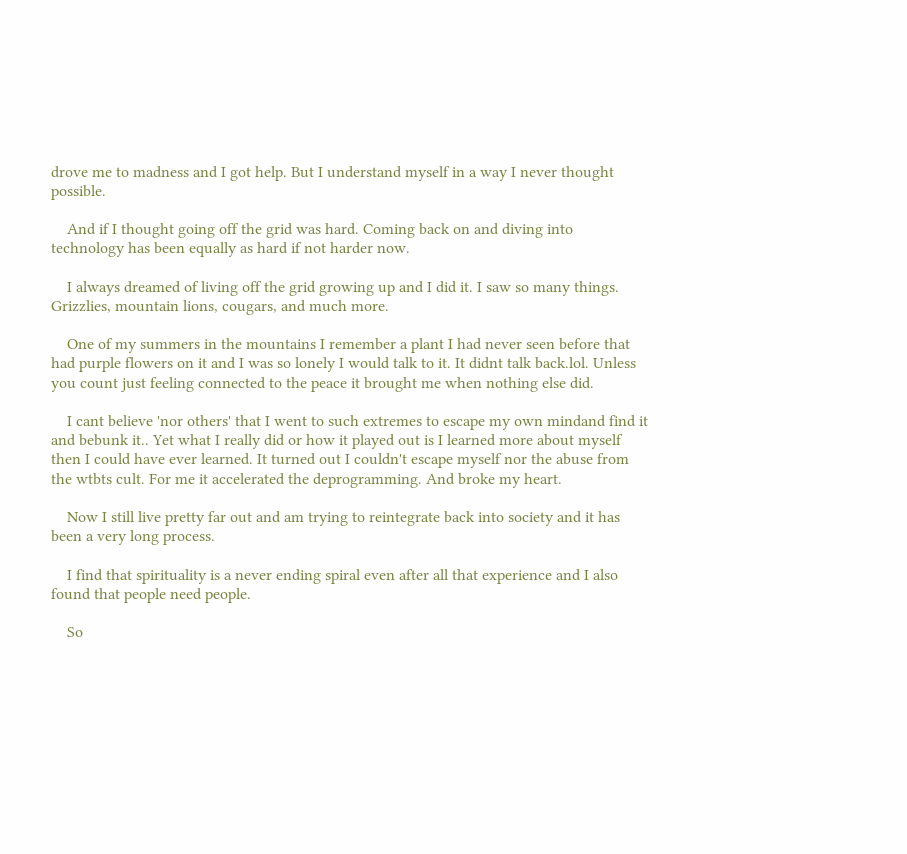drove me to madness and I got help. But I understand myself in a way I never thought possible.

    And if I thought going off the grid was hard. Coming back on and diving into technology has been equally as hard if not harder now.

    I always dreamed of living off the grid growing up and I did it. I saw so many things. Grizzlies, mountain lions, cougars, and much more.

    One of my summers in the mountains I remember a plant I had never seen before that had purple flowers on it and I was so lonely I would talk to it. It didnt talk back.lol. Unless you count just feeling connected to the peace it brought me when nothing else did.

    I cant believe 'nor others' that I went to such extremes to escape my own mindand find it and bebunk it.. Yet what I really did or how it played out is I learned more about myself then I could have ever learned. It turned out I couldn't escape myself nor the abuse from the wtbts cult. For me it accelerated the deprogramming. And broke my heart.

    Now I still live pretty far out and am trying to reintegrate back into society and it has been a very long process.

    I find that spirituality is a never ending spiral even after all that experience and I also found that people need people.

    So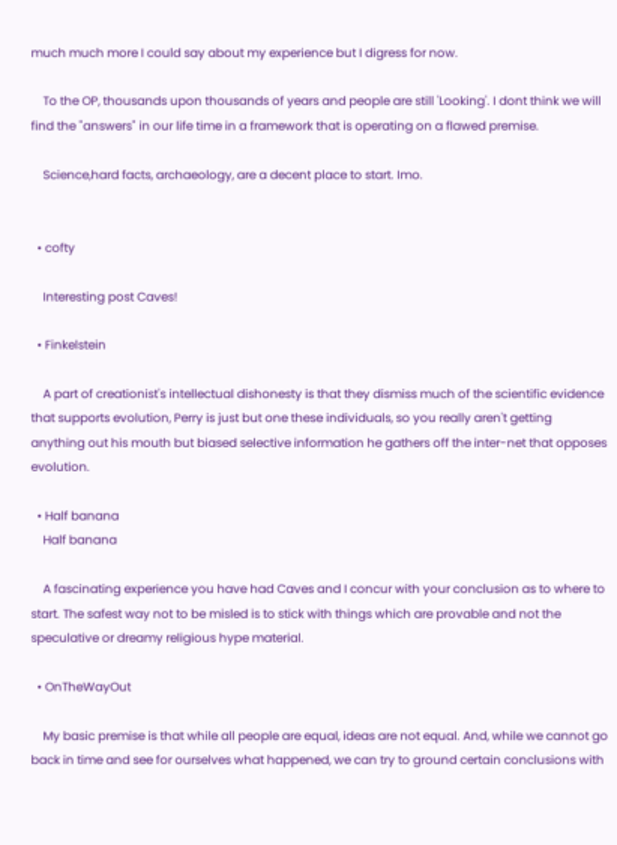much much more I could say about my experience but I digress for now.

    To the OP, thousands upon thousands of years and people are still 'Looking'. I dont think we will find the "answers" in our life time in a framework that is operating on a flawed premise.

    Science,hard facts, archaeology, are a decent place to start. Imo.


  • cofty

    Interesting post Caves!

  • Finkelstein

    A part of creationist's intellectual dishonesty is that they dismiss much of the scientific evidence that supports evolution, Perry is just but one these individuals, so you really aren't getting anything out his mouth but biased selective information he gathers off the inter-net that opposes evolution.

  • Half banana
    Half banana

    A fascinating experience you have had Caves and I concur with your conclusion as to where to start. The safest way not to be misled is to stick with things which are provable and not the speculative or dreamy religious hype material.

  • OnTheWayOut

    My basic premise is that while all people are equal, ideas are not equal. And, while we cannot go back in time and see for ourselves what happened, we can try to ground certain conclusions with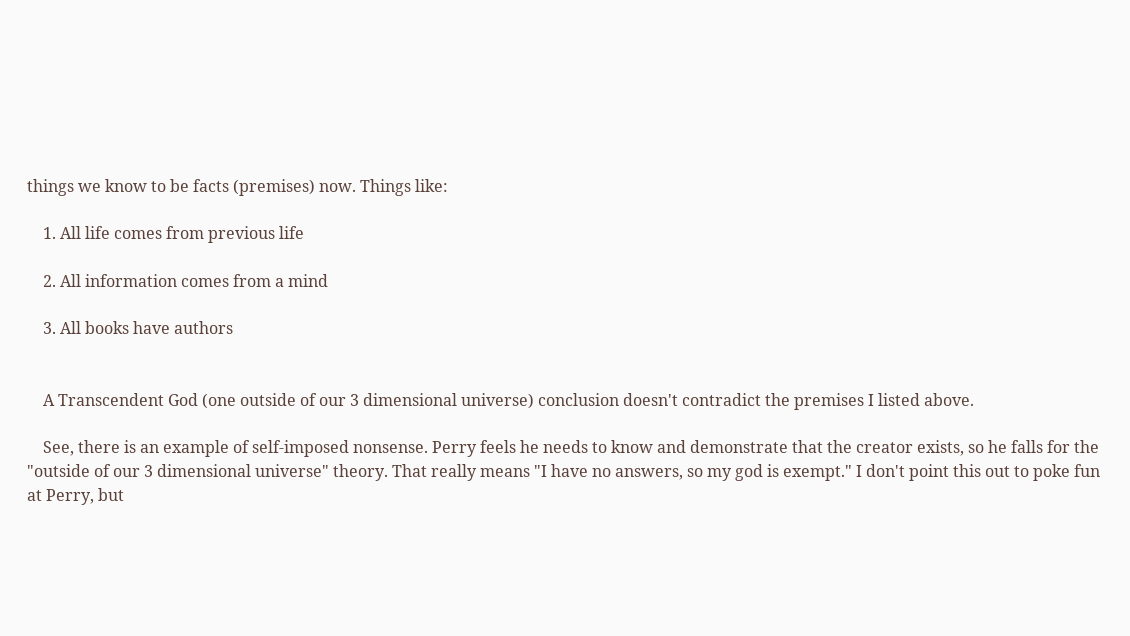things we know to be facts (premises) now. Things like:

    1. All life comes from previous life

    2. All information comes from a mind

    3. All books have authors


    A Transcendent God (one outside of our 3 dimensional universe) conclusion doesn't contradict the premises I listed above.

    See, there is an example of self-imposed nonsense. Perry feels he needs to know and demonstrate that the creator exists, so he falls for the "outside of our 3 dimensional universe" theory. That really means "I have no answers, so my god is exempt." I don't point this out to poke fun at Perry, but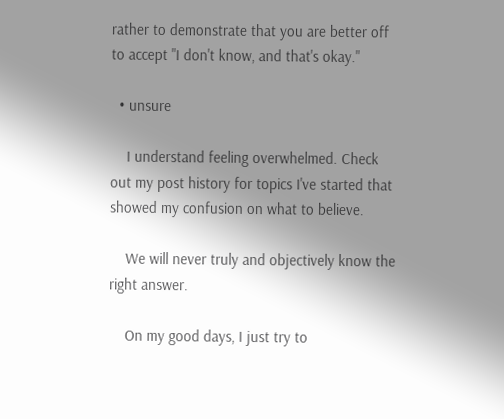rather to demonstrate that you are better off to accept "I don't know, and that's okay."

  • unsure

    I understand feeling overwhelmed. Check out my post history for topics I've started that showed my confusion on what to believe.

    We will never truly and objectively know the right answer.

    On my good days, I just try to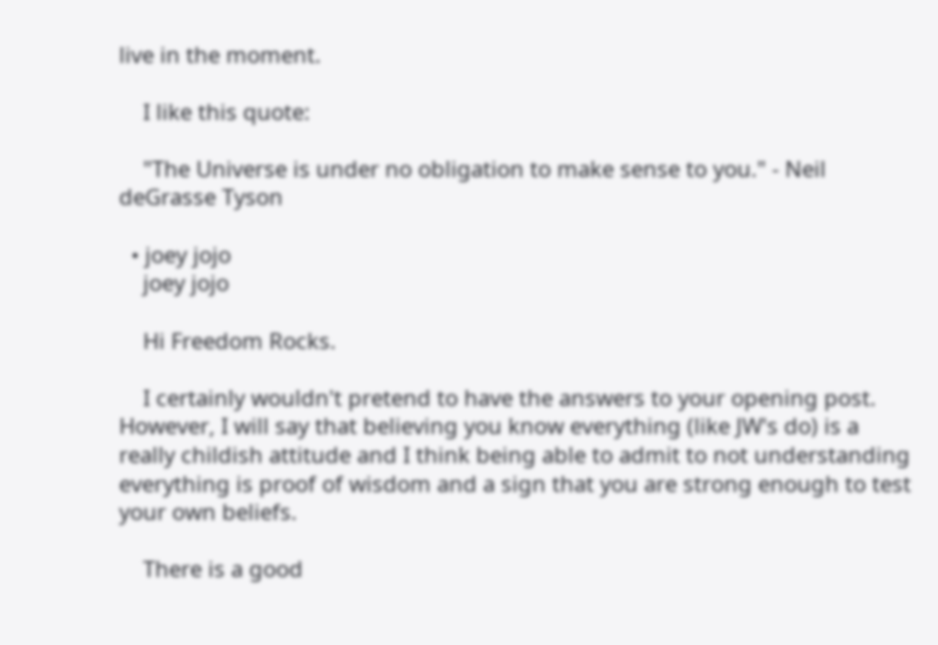live in the moment.

    I like this quote:

    "The Universe is under no obligation to make sense to you." - Neil deGrasse Tyson

  • joey jojo
    joey jojo

    Hi Freedom Rocks.

    I certainly wouldn't pretend to have the answers to your opening post. However, I will say that believing you know everything (like JW's do) is a really childish attitude and I think being able to admit to not understanding everything is proof of wisdom and a sign that you are strong enough to test your own beliefs.

    There is a good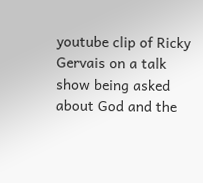youtube clip of Ricky Gervais on a talk show being asked about God and the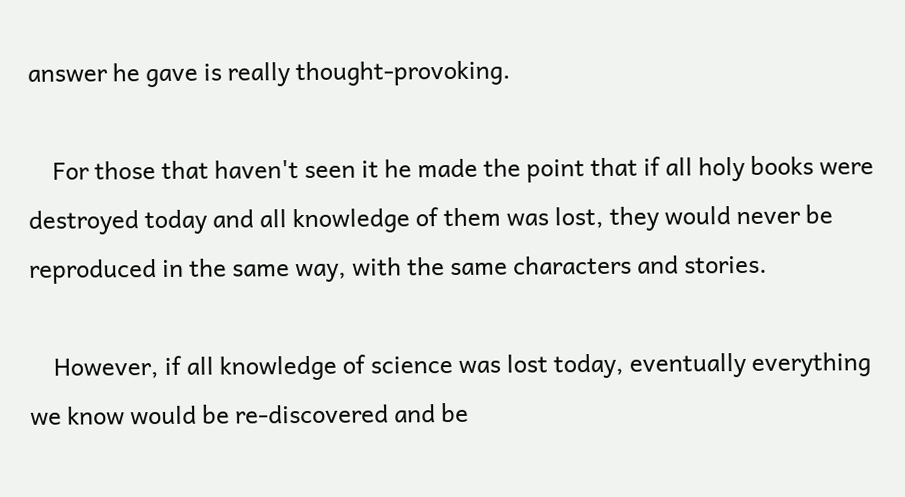answer he gave is really thought-provoking.

    For those that haven't seen it he made the point that if all holy books were destroyed today and all knowledge of them was lost, they would never be reproduced in the same way, with the same characters and stories.

    However, if all knowledge of science was lost today, eventually everything we know would be re-discovered and be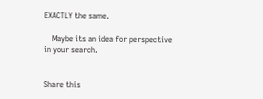EXACTLY the same.

    Maybe its an idea for perspective in your search.


Share this